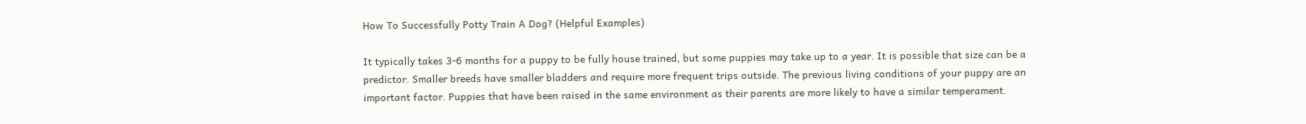How To Successfully Potty Train A Dog? (Helpful Examples)

It typically takes 3-6 months for a puppy to be fully house trained, but some puppies may take up to a year. It is possible that size can be a predictor. Smaller breeds have smaller bladders and require more frequent trips outside. The previous living conditions of your puppy are an important factor. Puppies that have been raised in the same environment as their parents are more likely to have a similar temperament.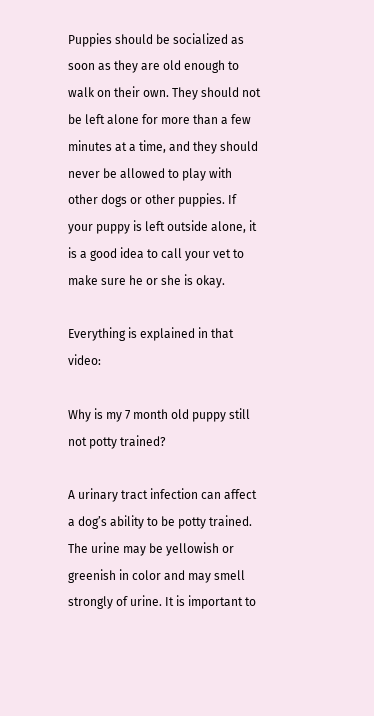Puppies should be socialized as soon as they are old enough to walk on their own. They should not be left alone for more than a few minutes at a time, and they should never be allowed to play with other dogs or other puppies. If your puppy is left outside alone, it is a good idea to call your vet to make sure he or she is okay.

Everything is explained in that video:

Why is my 7 month old puppy still not potty trained?

A urinary tract infection can affect a dog’s ability to be potty trained. The urine may be yellowish or greenish in color and may smell strongly of urine. It is important to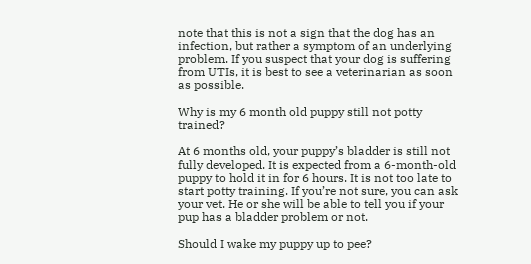note that this is not a sign that the dog has an infection, but rather a symptom of an underlying problem. If you suspect that your dog is suffering from UTIs, it is best to see a veterinarian as soon as possible.

Why is my 6 month old puppy still not potty trained?

At 6 months old, your puppy’s bladder is still not fully developed. It is expected from a 6-month-old puppy to hold it in for 6 hours. It is not too late to start potty training. If you’re not sure, you can ask your vet. He or she will be able to tell you if your pup has a bladder problem or not.

Should I wake my puppy up to pee?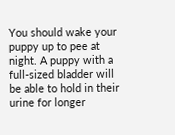You should wake your puppy up to pee at night. A puppy with a full-sized bladder will be able to hold in their urine for longer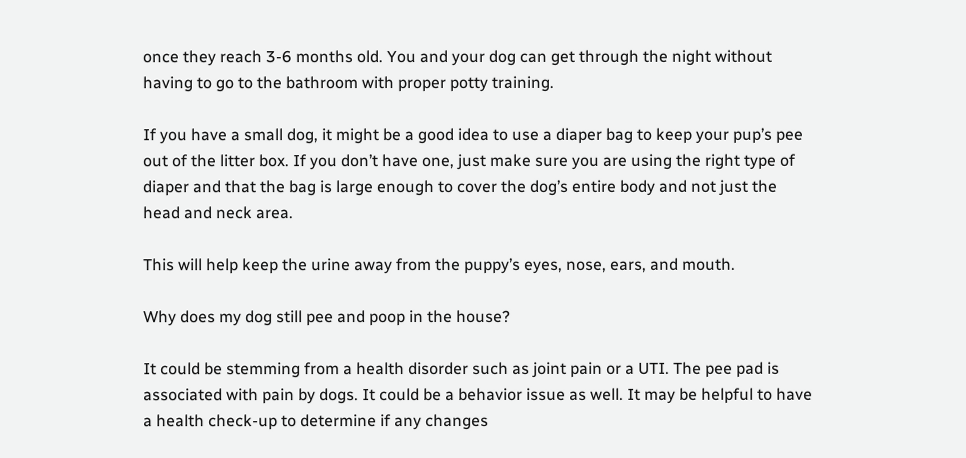once they reach 3-6 months old. You and your dog can get through the night without having to go to the bathroom with proper potty training.

If you have a small dog, it might be a good idea to use a diaper bag to keep your pup’s pee out of the litter box. If you don’t have one, just make sure you are using the right type of diaper and that the bag is large enough to cover the dog’s entire body and not just the head and neck area.

This will help keep the urine away from the puppy’s eyes, nose, ears, and mouth.

Why does my dog still pee and poop in the house?

It could be stemming from a health disorder such as joint pain or a UTI. The pee pad is associated with pain by dogs. It could be a behavior issue as well. It may be helpful to have a health check-up to determine if any changes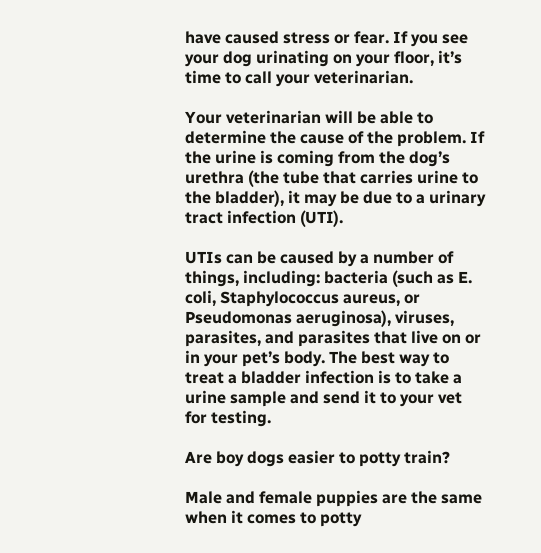have caused stress or fear. If you see your dog urinating on your floor, it’s time to call your veterinarian.

Your veterinarian will be able to determine the cause of the problem. If the urine is coming from the dog’s urethra (the tube that carries urine to the bladder), it may be due to a urinary tract infection (UTI).

UTIs can be caused by a number of things, including: bacteria (such as E. coli, Staphylococcus aureus, or Pseudomonas aeruginosa), viruses, parasites, and parasites that live on or in your pet’s body. The best way to treat a bladder infection is to take a urine sample and send it to your vet for testing.

Are boy dogs easier to potty train?

Male and female puppies are the same when it comes to potty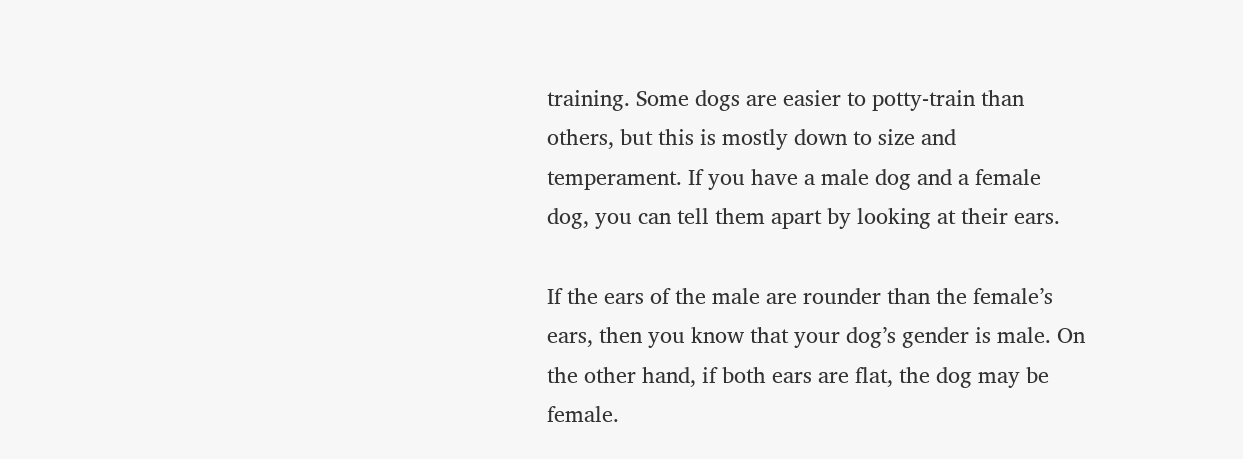training. Some dogs are easier to potty-train than others, but this is mostly down to size and temperament. If you have a male dog and a female dog, you can tell them apart by looking at their ears.

If the ears of the male are rounder than the female’s ears, then you know that your dog’s gender is male. On the other hand, if both ears are flat, the dog may be female.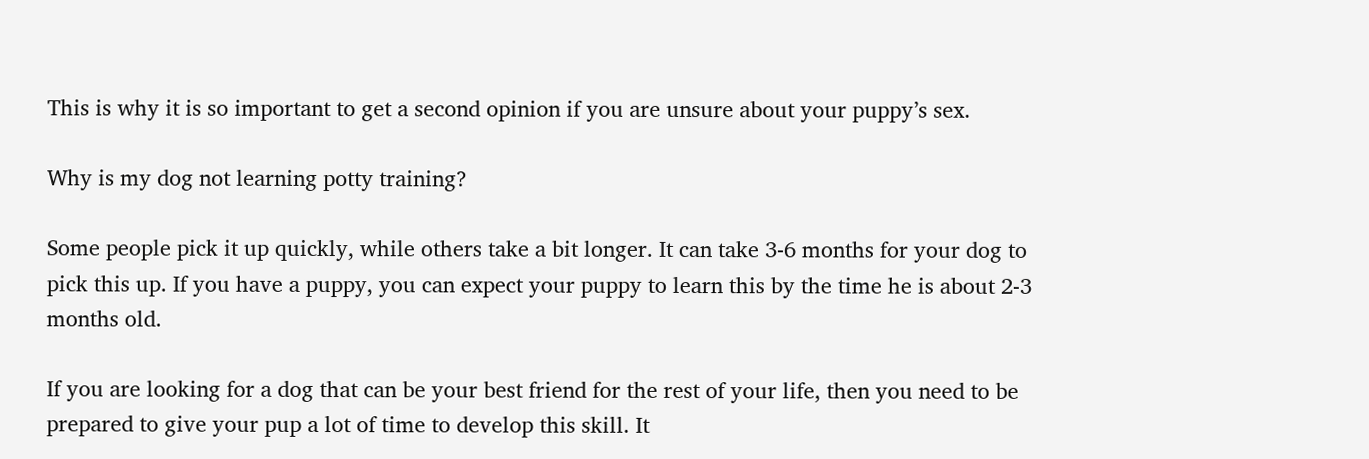This is why it is so important to get a second opinion if you are unsure about your puppy’s sex.

Why is my dog not learning potty training?

Some people pick it up quickly, while others take a bit longer. It can take 3-6 months for your dog to pick this up. If you have a puppy, you can expect your puppy to learn this by the time he is about 2-3 months old.

If you are looking for a dog that can be your best friend for the rest of your life, then you need to be prepared to give your pup a lot of time to develop this skill. It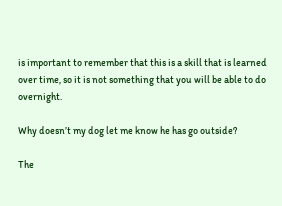is important to remember that this is a skill that is learned over time, so it is not something that you will be able to do overnight.

Why doesn’t my dog let me know he has go outside?

The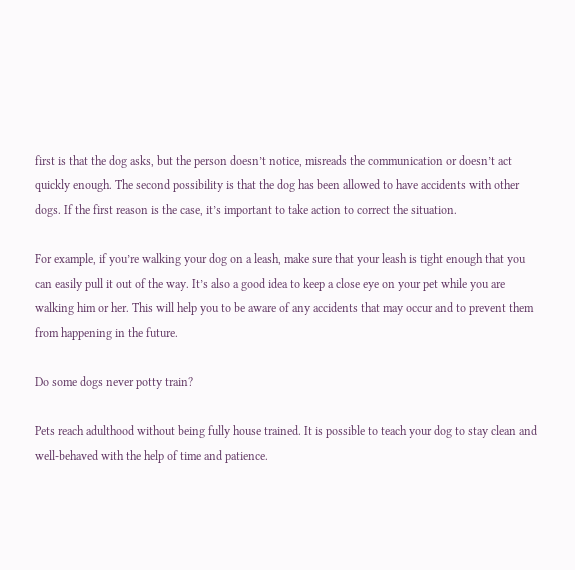first is that the dog asks, but the person doesn’t notice, misreads the communication or doesn’t act quickly enough. The second possibility is that the dog has been allowed to have accidents with other dogs. If the first reason is the case, it’s important to take action to correct the situation.

For example, if you’re walking your dog on a leash, make sure that your leash is tight enough that you can easily pull it out of the way. It’s also a good idea to keep a close eye on your pet while you are walking him or her. This will help you to be aware of any accidents that may occur and to prevent them from happening in the future.

Do some dogs never potty train?

Pets reach adulthood without being fully house trained. It is possible to teach your dog to stay clean and well-behaved with the help of time and patience.